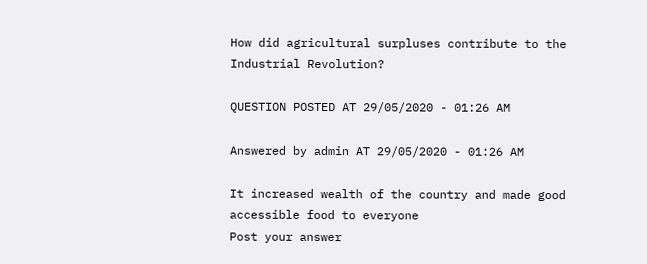How did agricultural surpluses contribute to the Industrial Revolution?

QUESTION POSTED AT 29/05/2020 - 01:26 AM

Answered by admin AT 29/05/2020 - 01:26 AM

It increased wealth of the country and made good accessible food to everyone
Post your answer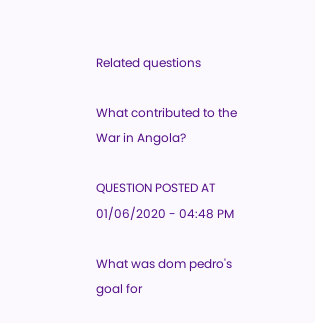Related questions

What contributed to the War in Angola?

QUESTION POSTED AT 01/06/2020 - 04:48 PM

What was dom pedro's goal for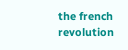the french revolution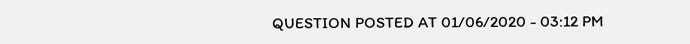QUESTION POSTED AT 01/06/2020 - 03:12 PM